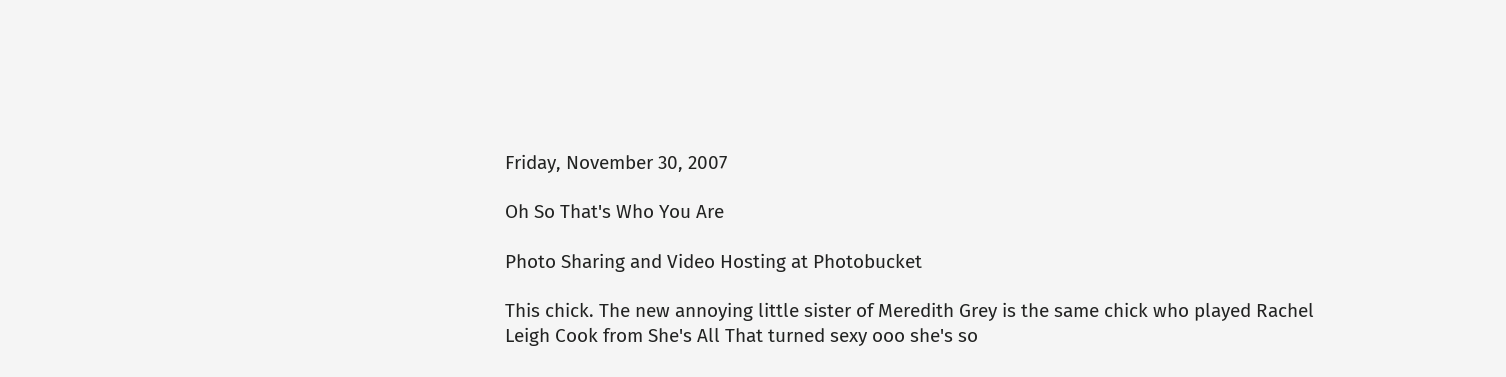Friday, November 30, 2007

Oh So That's Who You Are

Photo Sharing and Video Hosting at Photobucket

This chick. The new annoying little sister of Meredith Grey is the same chick who played Rachel Leigh Cook from She's All That turned sexy ooo she's so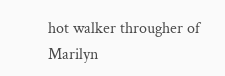hot walker througher of Marilyn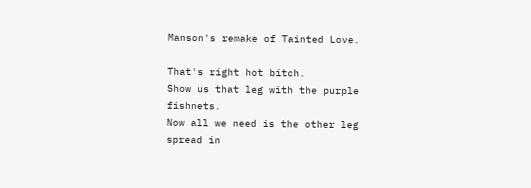Manson's remake of Tainted Love.

That's right hot bitch.
Show us that leg with the purple fishnets.
Now all we need is the other leg spread in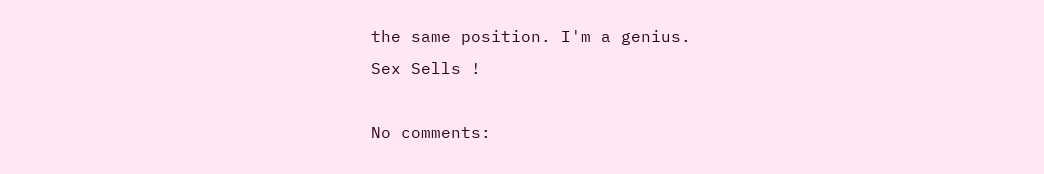the same position. I'm a genius.
Sex Sells !

No comments: